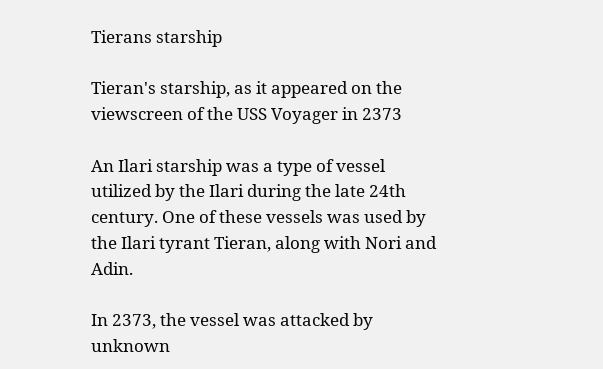Tierans starship

Tieran's starship, as it appeared on the viewscreen of the USS Voyager in 2373

An Ilari starship was a type of vessel utilized by the Ilari during the late 24th century. One of these vessels was used by the Ilari tyrant Tieran, along with Nori and Adin.

In 2373, the vessel was attacked by unknown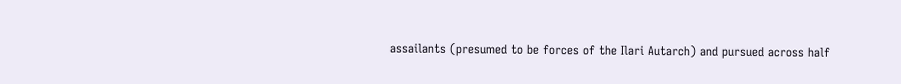assailants (presumed to be forces of the Ilari Autarch) and pursued across half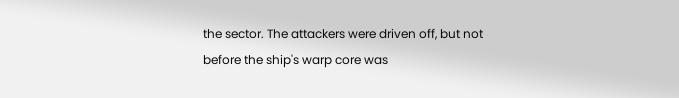the sector. The attackers were driven off, but not before the ship's warp core was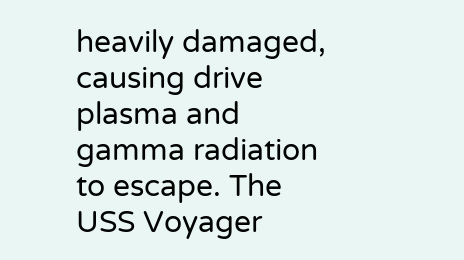heavily damaged, causing drive plasma and gamma radiation to escape. The USS Voyager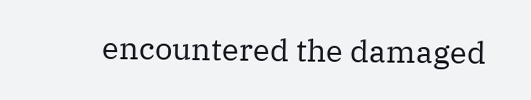encountered the damaged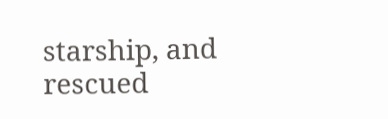starship, and rescued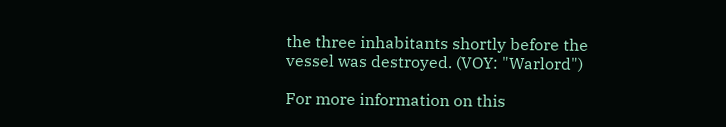the three inhabitants shortly before the vessel was destroyed. (VOY: "Warlord")

For more information on this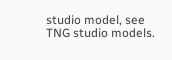studio model, see TNG studio models.